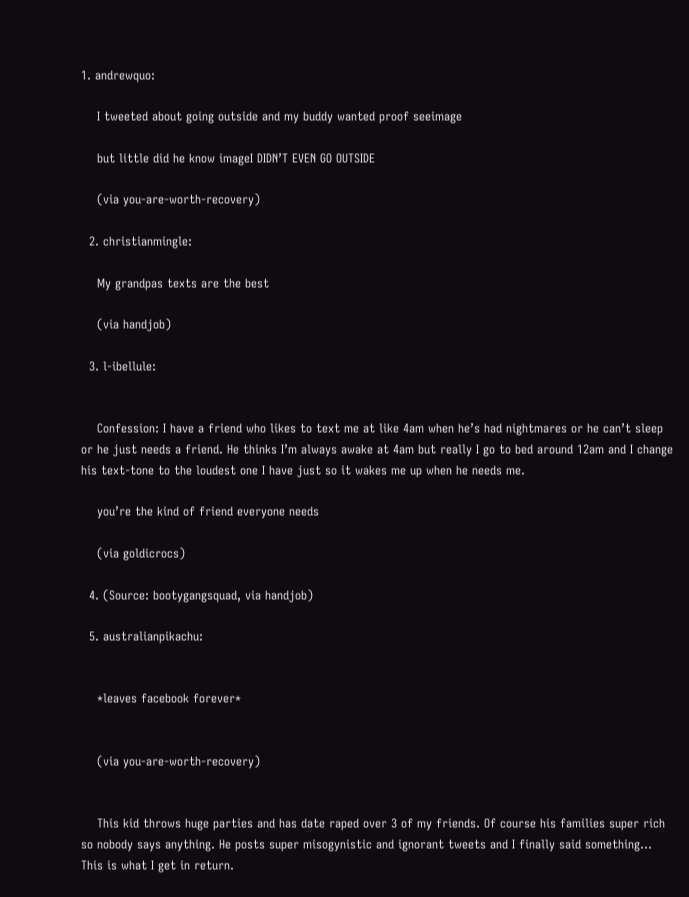1. andrewquo:

    I tweeted about going outside and my buddy wanted proof seeimage

    but little did he know imageI DIDN’T EVEN GO OUTSIDE

    (via you-are-worth-recovery)

  2. christianmingle:

    My grandpas texts are the best

    (via handjob)

  3. l-ibellule:


    Confession: I have a friend who likes to text me at like 4am when he’s had nightmares or he can’t sleep or he just needs a friend. He thinks I’m always awake at 4am but really I go to bed around 12am and I change his text-tone to the loudest one I have just so it wakes me up when he needs me.

    you’re the kind of friend everyone needs

    (via goldicrocs)

  4. (Source: bootygangsquad, via handjob)

  5. australianpikachu:


    *leaves facebook forever*


    (via you-are-worth-recovery)


    This kid throws huge parties and has date raped over 3 of my friends. Of course his families super rich so nobody says anything. He posts super misogynistic and ignorant tweets and I finally said something… This is what I get in return.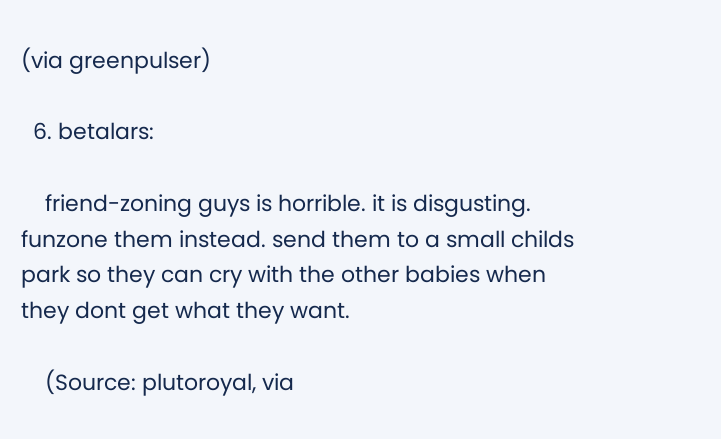(via greenpulser)

  6. betalars:

    friend-zoning guys is horrible. it is disgusting. funzone them instead. send them to a small childs park so they can cry with the other babies when they dont get what they want.

    (Source: plutoroyal, via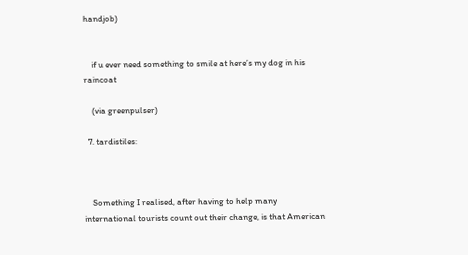handjob)


    if u ever need something to smile at here’s my dog in his raincoat

    (via greenpulser)

  7. tardistiles:



    Something I realised, after having to help many international tourists count out their change, is that American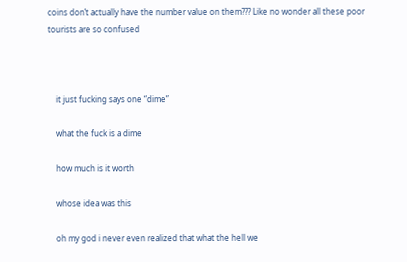coins don’t actually have the number value on them??? Like no wonder all these poor tourists are so confused



    it just fucking says one “dime”

    what the fuck is a dime

    how much is it worth

    whose idea was this

    oh my god i never even realized that what the hell we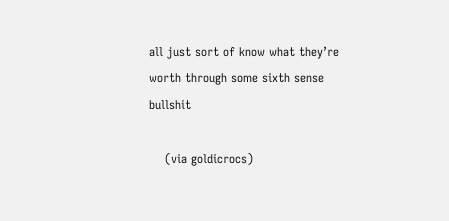all just sort of know what they’re worth through some sixth sense bullshit

    (via goldicrocs)